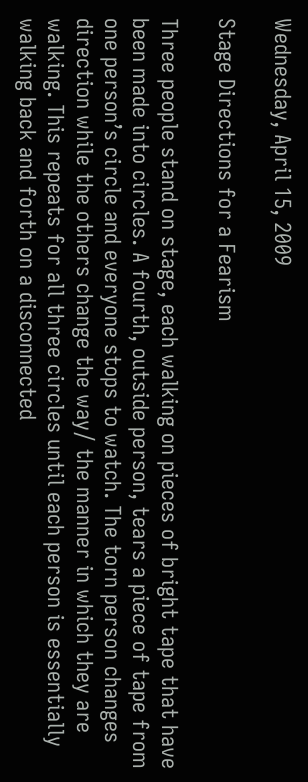Wednesday, April 15, 2009

Stage Directions for a Fearism

Three people stand on stage, each walking on pieces of bright tape that have been made into circles. A fourth, outside person, tears a piece of tape from one person’s circle and everyone stops to watch. The torn person changes direction while the others change the way/ the manner in which they are walking. This repeats for all three circles until each person is essentially walking back and forth on a disconnected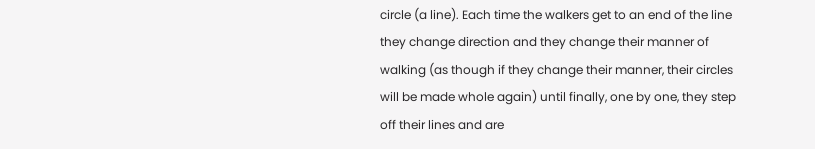circle (a line). Each time the walkers get to an end of the line they change direction and they change their manner of walking (as though if they change their manner, their circles will be made whole again) until finally, one by one, they step off their lines and are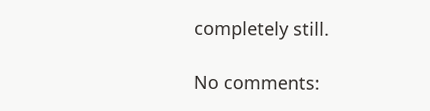completely still.

No comments: